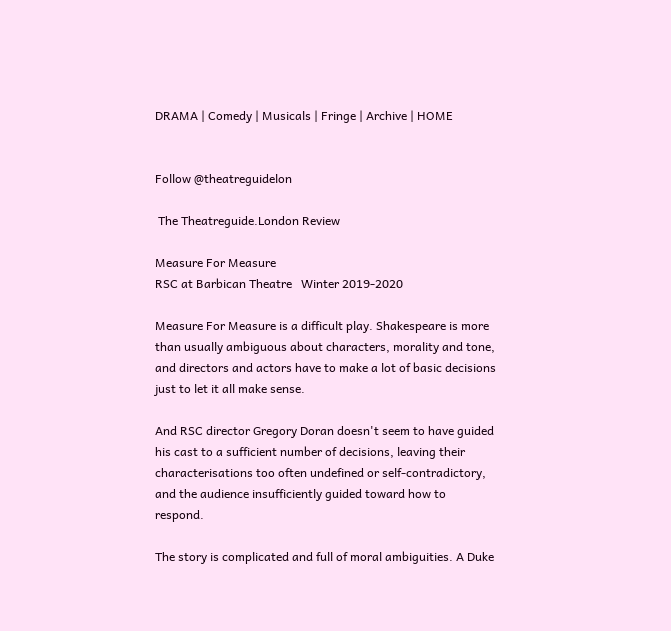DRAMA | Comedy | Musicals | Fringe | Archive | HOME


Follow @theatreguidelon

 The Theatreguide.London Review

Measure For Measure
RSC at Barbican Theatre   Winter 2019-2020

Measure For Measure is a difficult play. Shakespeare is more than usually ambiguous about characters, morality and tone, and directors and actors have to make a lot of basic decisions just to let it all make sense.

And RSC director Gregory Doran doesn't seem to have guided his cast to a sufficient number of decisions, leaving their characterisations too often undefined or self-contradictory, and the audience insufficiently guided toward how to respond.

The story is complicated and full of moral ambiguities. A Duke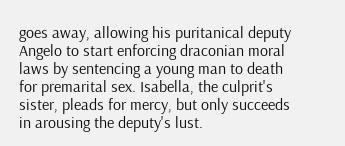goes away, allowing his puritanical deputy Angelo to start enforcing draconian moral laws by sentencing a young man to death for premarital sex. Isabella, the culprit's sister, pleads for mercy, but only succeeds in arousing the deputy's lust.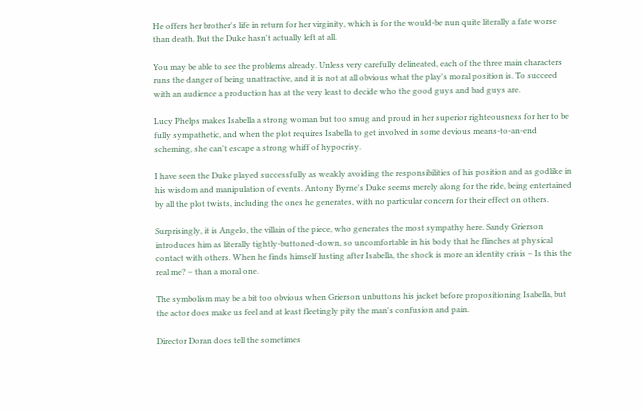He offers her brother's life in return for her virginity, which is for the would-be nun quite literally a fate worse than death. But the Duke hasn't actually left at all.

You may be able to see the problems already. Unless very carefully delineated, each of the three main characters runs the danger of being unattractive, and it is not at all obvious what the play's moral position is. To succeed with an audience a production has at the very least to decide who the good guys and bad guys are.

Lucy Phelps makes Isabella a strong woman but too smug and proud in her superior righteousness for her to be fully sympathetic, and when the plot requires Isabella to get involved in some devious means-to-an-end scheming, she can't escape a strong whiff of hypocrisy.

I have seen the Duke played successfully as weakly avoiding the responsibilities of his position and as godlike in his wisdom and manipulation of events. Antony Byrne's Duke seems merely along for the ride, being entertained by all the plot twists, including the ones he generates, with no particular concern for their effect on others.

Surprisingly, it is Angelo, the villain of the piece, who generates the most sympathy here. Sandy Grierson introduces him as literally tightly-buttoned-down, so uncomfortable in his body that he flinches at physical contact with others. When he finds himself lusting after Isabella, the shock is more an identity crisis – Is this the real me? – than a moral one.

The symbolism may be a bit too obvious when Grierson unbuttons his jacket before propositioning Isabella, but the actor does make us feel and at least fleetingly pity the man's confusion and pain.

Director Doran does tell the sometimes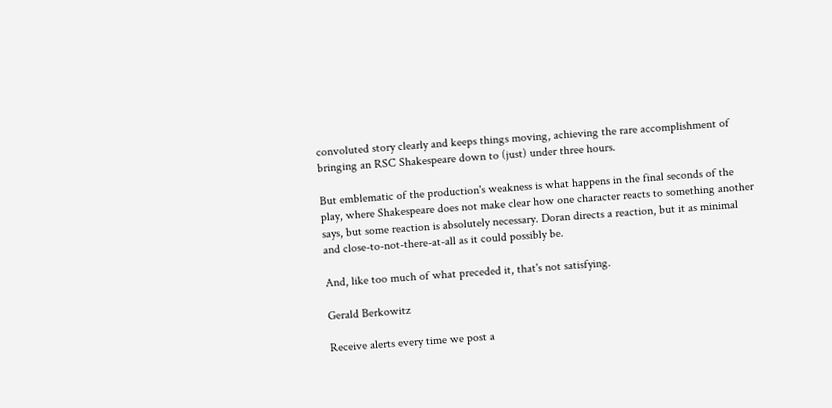convoluted story clearly and keeps things moving, achieving the rare accomplishment of bringing an RSC Shakespeare down to (just) under three hours.

But emblematic of the production's weakness is what happens in the final seconds of the play, where Shakespeare does not make clear how one character reacts to something another says, but some reaction is absolutely necessary. Doran directs a reaction, but it as minimal and close-to-not-there-at-all as it could possibly be.

And, like too much of what preceded it, that's not satisfying.

Gerald Berkowitz

Receive alerts every time we post a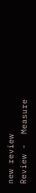new review
Review -  Measure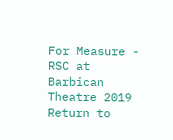For Measure - RSC at Barbican Theatre 2019
Return to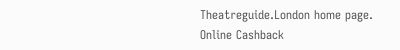Theatreguide.London home page.
Online Cashback